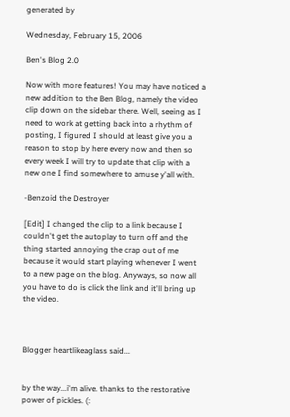generated by

Wednesday, February 15, 2006

Ben's Blog 2.0

Now with more features! You may have noticed a new addition to the Ben Blog, namely the video clip down on the sidebar there. Well, seeing as I need to work at getting back into a rhythm of posting, I figured I should at least give you a reason to stop by here every now and then so every week I will try to update that clip with a new one I find somewhere to amuse y'all with.

-Benzoid the Destroyer

[Edit] I changed the clip to a link because I couldn't get the autoplay to turn off and the thing started annoying the crap out of me because it would start playing whenever I went to a new page on the blog. Anyways, so now all you have to do is click the link and it'll bring up the video.



Blogger heartlikeaglass said...


by the way...i'm alive. thanks to the restorative power of pickles. (: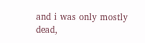and i was only mostly dead,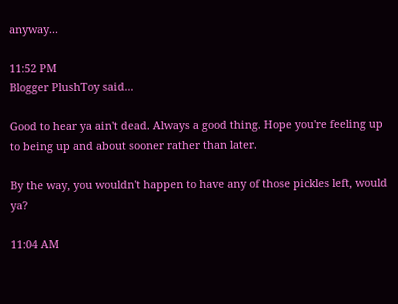anyway...

11:52 PM
Blogger PlushToy said...

Good to hear ya ain't dead. Always a good thing. Hope you're feeling up to being up and about sooner rather than later.

By the way, you wouldn't happen to have any of those pickles left, would ya?

11:04 AM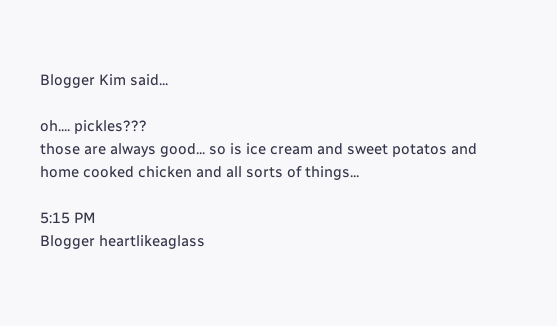Blogger Kim said...

oh.... pickles???
those are always good... so is ice cream and sweet potatos and home cooked chicken and all sorts of things...

5:15 PM
Blogger heartlikeaglass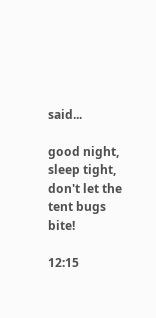said...

good night, sleep tight, don't let the tent bugs bite!

12:15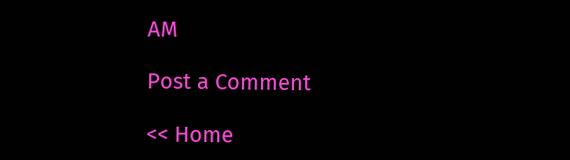AM

Post a Comment

<< Home